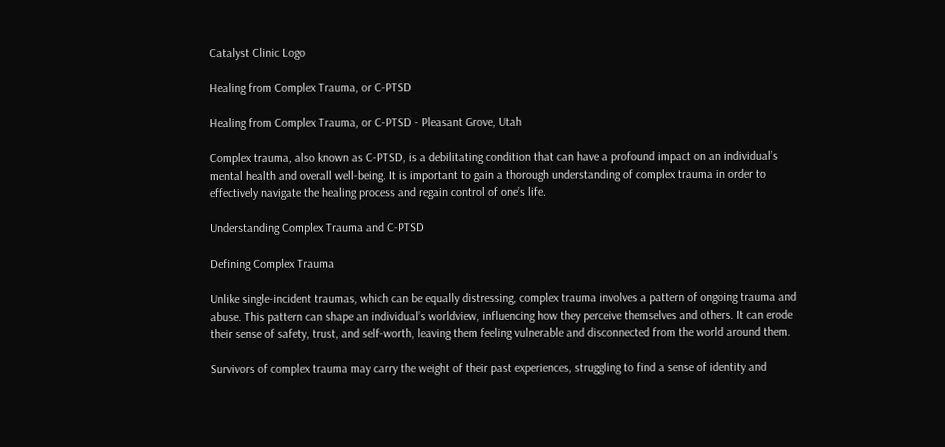Catalyst Clinic Logo

Healing from Complex Trauma, or C-PTSD

Healing from Complex Trauma, or C-PTSD - Pleasant Grove, Utah

Complex trauma, also known as C-PTSD, is a debilitating condition that can have a profound impact on an individual’s mental health and overall well-being. It is important to gain a thorough understanding of complex trauma in order to effectively navigate the healing process and regain control of one’s life.

Understanding Complex Trauma and C-PTSD

Defining Complex Trauma

Unlike single-incident traumas, which can be equally distressing, complex trauma involves a pattern of ongoing trauma and abuse. This pattern can shape an individual’s worldview, influencing how they perceive themselves and others. It can erode their sense of safety, trust, and self-worth, leaving them feeling vulnerable and disconnected from the world around them.

Survivors of complex trauma may carry the weight of their past experiences, struggling to find a sense of identity and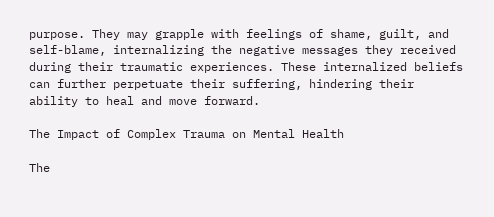purpose. They may grapple with feelings of shame, guilt, and self-blame, internalizing the negative messages they received during their traumatic experiences. These internalized beliefs can further perpetuate their suffering, hindering their ability to heal and move forward.

The Impact of Complex Trauma on Mental Health

The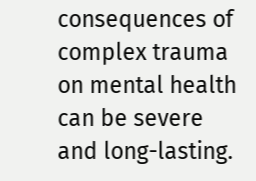consequences of complex trauma on mental health can be severe and long-lasting.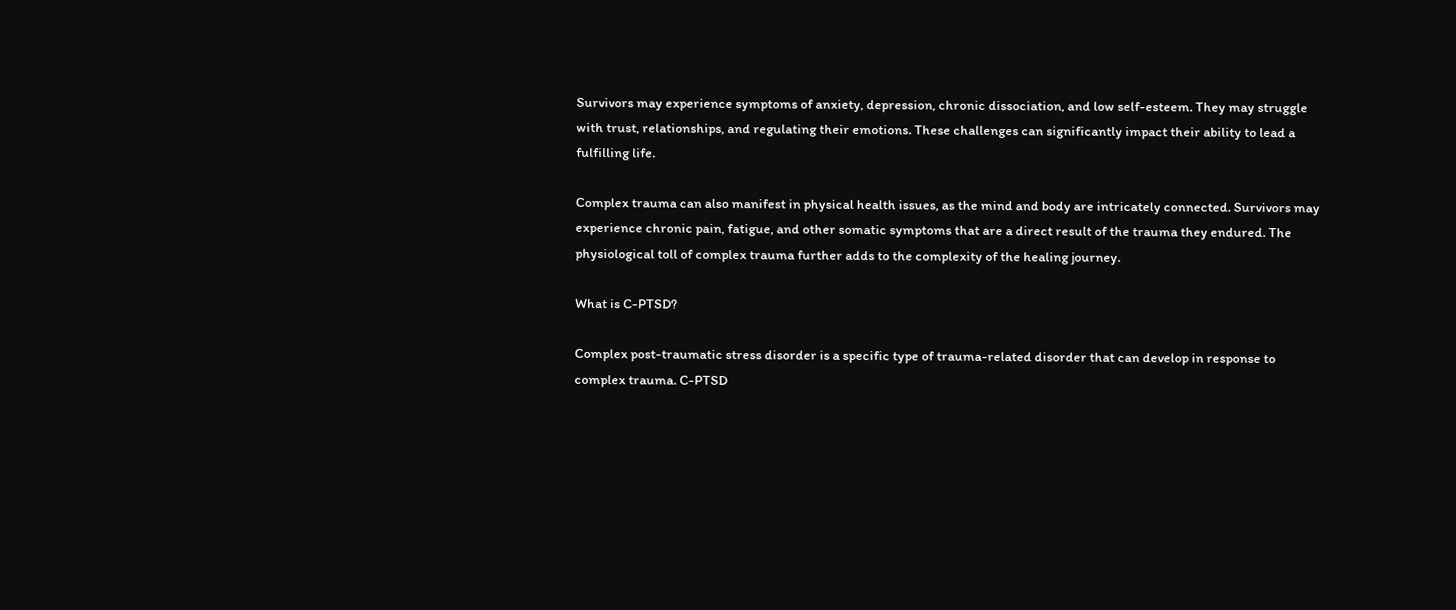Survivors may experience symptoms of anxiety, depression, chronic dissociation, and low self-esteem. They may struggle with trust, relationships, and regulating their emotions. These challenges can significantly impact their ability to lead a fulfilling life.

Complex trauma can also manifest in physical health issues, as the mind and body are intricately connected. Survivors may experience chronic pain, fatigue, and other somatic symptoms that are a direct result of the trauma they endured. The physiological toll of complex trauma further adds to the complexity of the healing journey.

What is C-PTSD?

Complex post-traumatic stress disorder is a specific type of trauma-related disorder that can develop in response to complex trauma. C-PTSD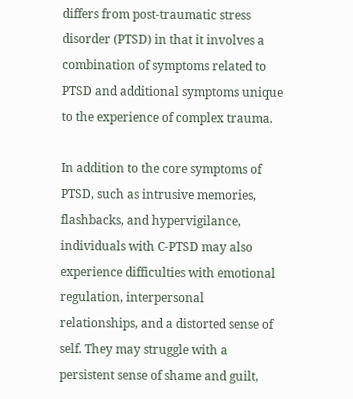differs from post-traumatic stress disorder (PTSD) in that it involves a combination of symptoms related to PTSD and additional symptoms unique to the experience of complex trauma.

In addition to the core symptoms of PTSD, such as intrusive memories, flashbacks, and hypervigilance, individuals with C-PTSD may also experience difficulties with emotional regulation, interpersonal relationships, and a distorted sense of self. They may struggle with a persistent sense of shame and guilt,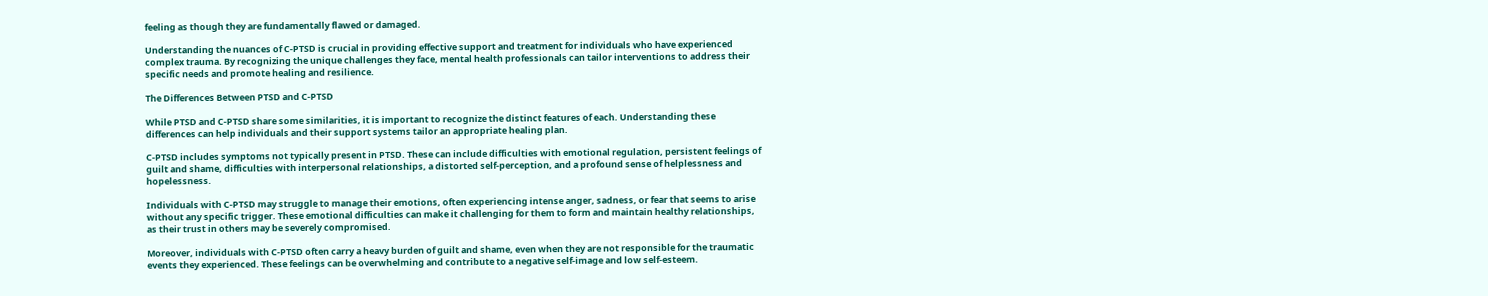feeling as though they are fundamentally flawed or damaged.

Understanding the nuances of C-PTSD is crucial in providing effective support and treatment for individuals who have experienced complex trauma. By recognizing the unique challenges they face, mental health professionals can tailor interventions to address their specific needs and promote healing and resilience.

The Differences Between PTSD and C-PTSD

While PTSD and C-PTSD share some similarities, it is important to recognize the distinct features of each. Understanding these differences can help individuals and their support systems tailor an appropriate healing plan.

C-PTSD includes symptoms not typically present in PTSD. These can include difficulties with emotional regulation, persistent feelings of guilt and shame, difficulties with interpersonal relationships, a distorted self-perception, and a profound sense of helplessness and hopelessness.

Individuals with C-PTSD may struggle to manage their emotions, often experiencing intense anger, sadness, or fear that seems to arise without any specific trigger. These emotional difficulties can make it challenging for them to form and maintain healthy relationships, as their trust in others may be severely compromised.

Moreover, individuals with C-PTSD often carry a heavy burden of guilt and shame, even when they are not responsible for the traumatic events they experienced. These feelings can be overwhelming and contribute to a negative self-image and low self-esteem.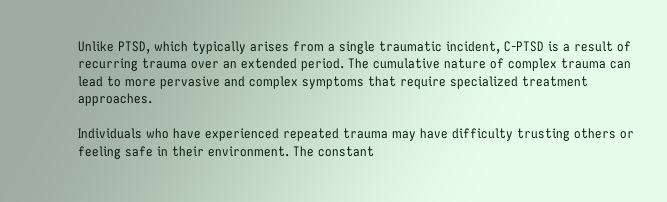Unlike PTSD, which typically arises from a single traumatic incident, C-PTSD is a result of recurring trauma over an extended period. The cumulative nature of complex trauma can lead to more pervasive and complex symptoms that require specialized treatment approaches.

Individuals who have experienced repeated trauma may have difficulty trusting others or feeling safe in their environment. The constant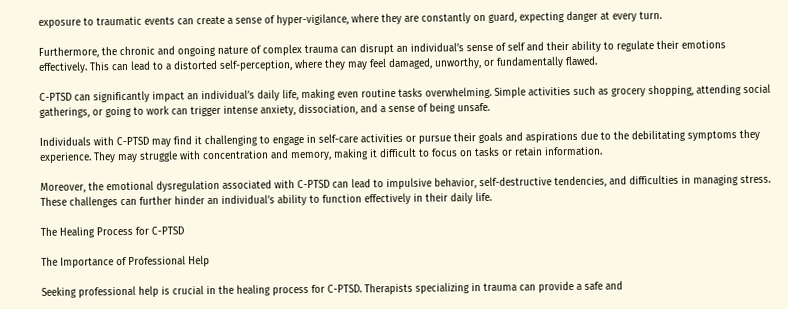exposure to traumatic events can create a sense of hyper-vigilance, where they are constantly on guard, expecting danger at every turn.

Furthermore, the chronic and ongoing nature of complex trauma can disrupt an individual’s sense of self and their ability to regulate their emotions effectively. This can lead to a distorted self-perception, where they may feel damaged, unworthy, or fundamentally flawed.

C-PTSD can significantly impact an individual’s daily life, making even routine tasks overwhelming. Simple activities such as grocery shopping, attending social gatherings, or going to work can trigger intense anxiety, dissociation, and a sense of being unsafe.

Individuals with C-PTSD may find it challenging to engage in self-care activities or pursue their goals and aspirations due to the debilitating symptoms they experience. They may struggle with concentration and memory, making it difficult to focus on tasks or retain information.

Moreover, the emotional dysregulation associated with C-PTSD can lead to impulsive behavior, self-destructive tendencies, and difficulties in managing stress. These challenges can further hinder an individual’s ability to function effectively in their daily life.

The Healing Process for C-PTSD

The Importance of Professional Help

Seeking professional help is crucial in the healing process for C-PTSD. Therapists specializing in trauma can provide a safe and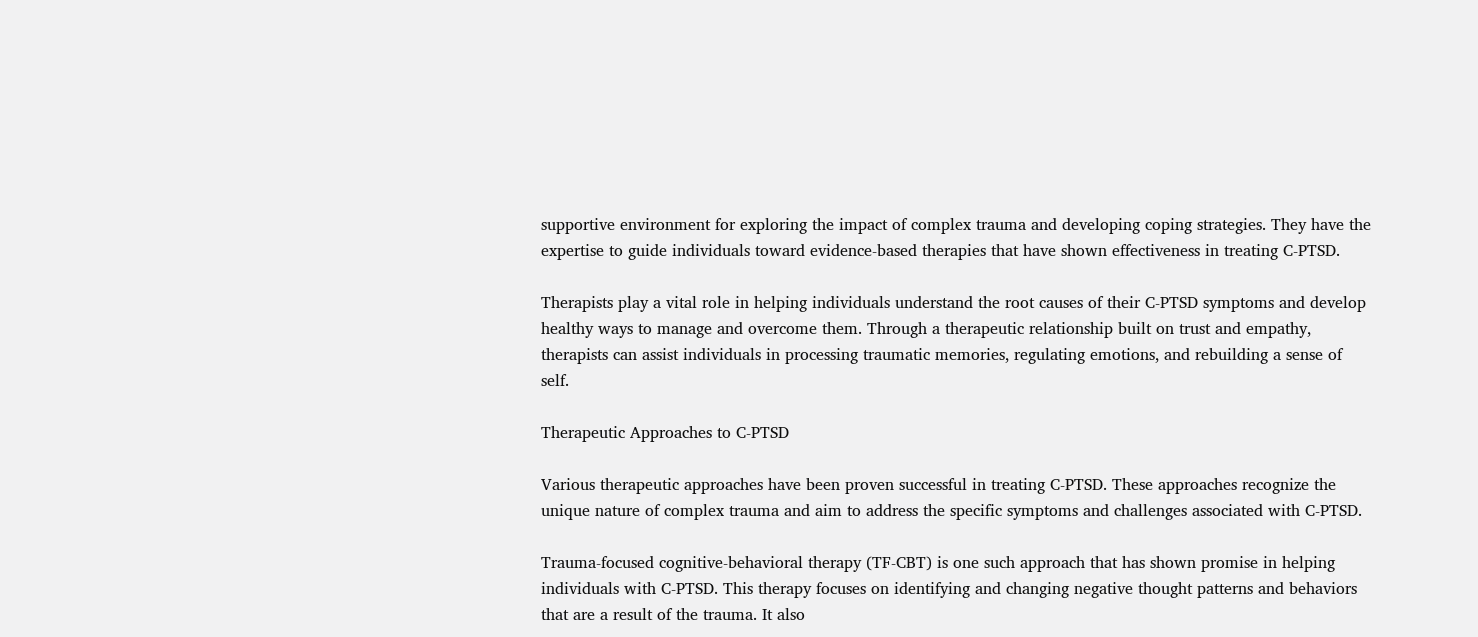supportive environment for exploring the impact of complex trauma and developing coping strategies. They have the expertise to guide individuals toward evidence-based therapies that have shown effectiveness in treating C-PTSD.

Therapists play a vital role in helping individuals understand the root causes of their C-PTSD symptoms and develop healthy ways to manage and overcome them. Through a therapeutic relationship built on trust and empathy, therapists can assist individuals in processing traumatic memories, regulating emotions, and rebuilding a sense of self.

Therapeutic Approaches to C-PTSD

Various therapeutic approaches have been proven successful in treating C-PTSD. These approaches recognize the unique nature of complex trauma and aim to address the specific symptoms and challenges associated with C-PTSD.

Trauma-focused cognitive-behavioral therapy (TF-CBT) is one such approach that has shown promise in helping individuals with C-PTSD. This therapy focuses on identifying and changing negative thought patterns and behaviors that are a result of the trauma. It also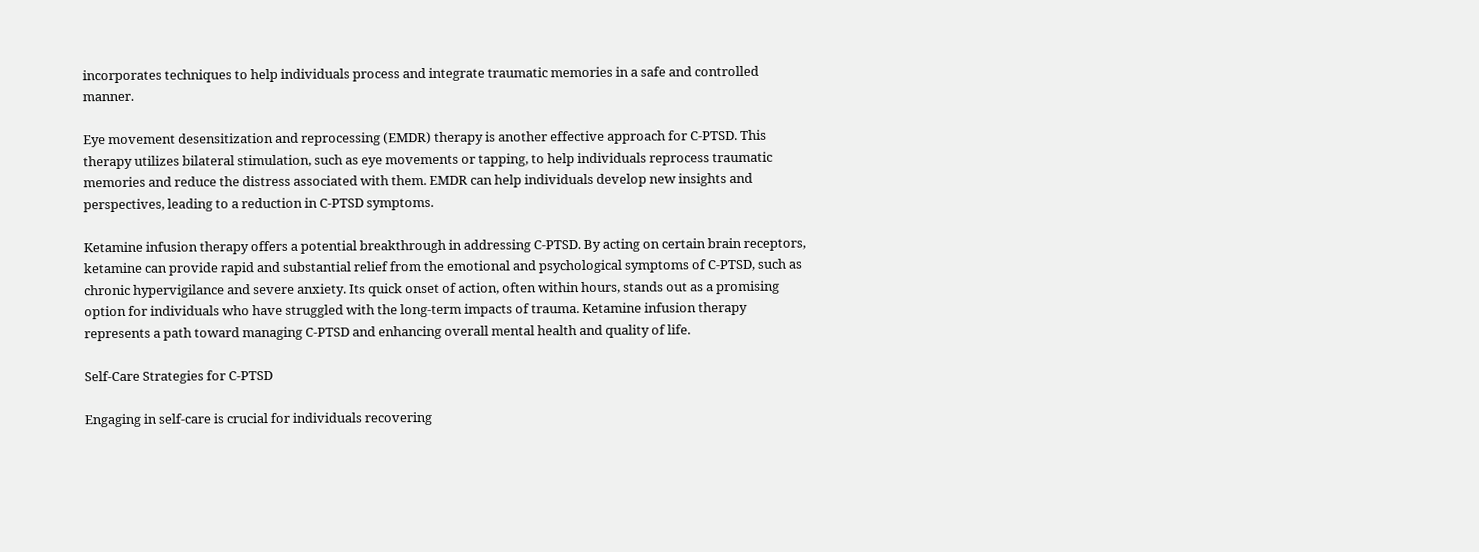incorporates techniques to help individuals process and integrate traumatic memories in a safe and controlled manner.

Eye movement desensitization and reprocessing (EMDR) therapy is another effective approach for C-PTSD. This therapy utilizes bilateral stimulation, such as eye movements or tapping, to help individuals reprocess traumatic memories and reduce the distress associated with them. EMDR can help individuals develop new insights and perspectives, leading to a reduction in C-PTSD symptoms.

Ketamine infusion therapy offers a potential breakthrough in addressing C-PTSD. By acting on certain brain receptors, ketamine can provide rapid and substantial relief from the emotional and psychological symptoms of C-PTSD, such as chronic hypervigilance and severe anxiety. Its quick onset of action, often within hours, stands out as a promising option for individuals who have struggled with the long-term impacts of trauma. Ketamine infusion therapy represents a path toward managing C-PTSD and enhancing overall mental health and quality of life.

Self-Care Strategies for C-PTSD

Engaging in self-care is crucial for individuals recovering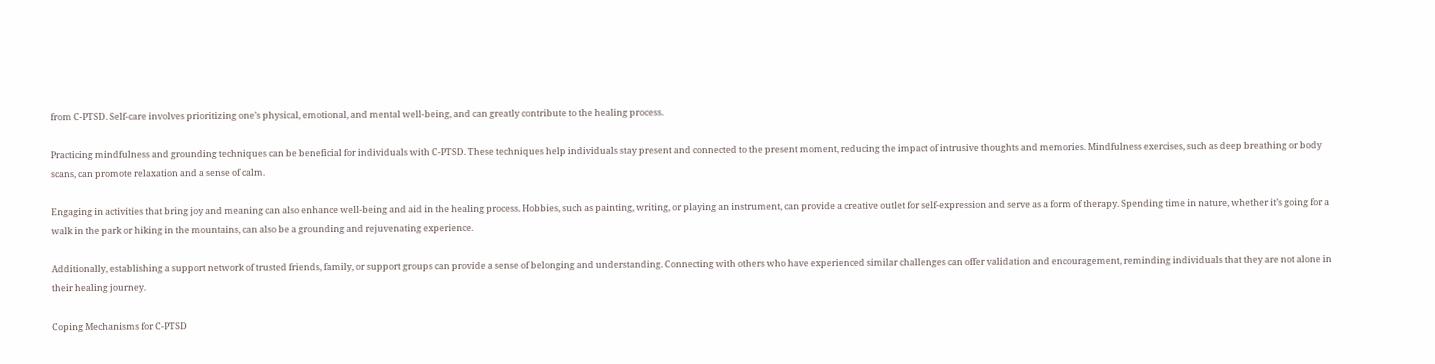from C-PTSD. Self-care involves prioritizing one’s physical, emotional, and mental well-being, and can greatly contribute to the healing process.

Practicing mindfulness and grounding techniques can be beneficial for individuals with C-PTSD. These techniques help individuals stay present and connected to the present moment, reducing the impact of intrusive thoughts and memories. Mindfulness exercises, such as deep breathing or body scans, can promote relaxation and a sense of calm.

Engaging in activities that bring joy and meaning can also enhance well-being and aid in the healing process. Hobbies, such as painting, writing, or playing an instrument, can provide a creative outlet for self-expression and serve as a form of therapy. Spending time in nature, whether it’s going for a walk in the park or hiking in the mountains, can also be a grounding and rejuvenating experience.

Additionally, establishing a support network of trusted friends, family, or support groups can provide a sense of belonging and understanding. Connecting with others who have experienced similar challenges can offer validation and encouragement, reminding individuals that they are not alone in their healing journey.

Coping Mechanisms for C-PTSD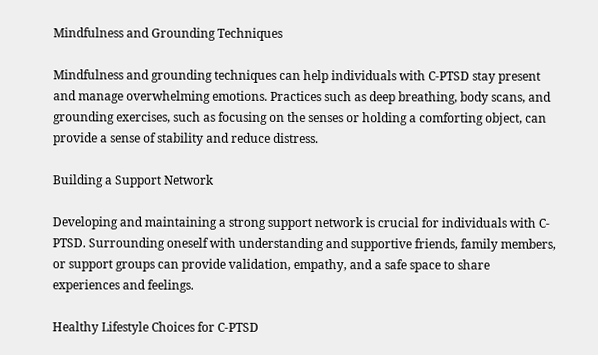Mindfulness and Grounding Techniques

Mindfulness and grounding techniques can help individuals with C-PTSD stay present and manage overwhelming emotions. Practices such as deep breathing, body scans, and grounding exercises, such as focusing on the senses or holding a comforting object, can provide a sense of stability and reduce distress.

Building a Support Network

Developing and maintaining a strong support network is crucial for individuals with C-PTSD. Surrounding oneself with understanding and supportive friends, family members, or support groups can provide validation, empathy, and a safe space to share experiences and feelings.

Healthy Lifestyle Choices for C-PTSD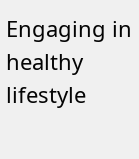Engaging in healthy lifestyle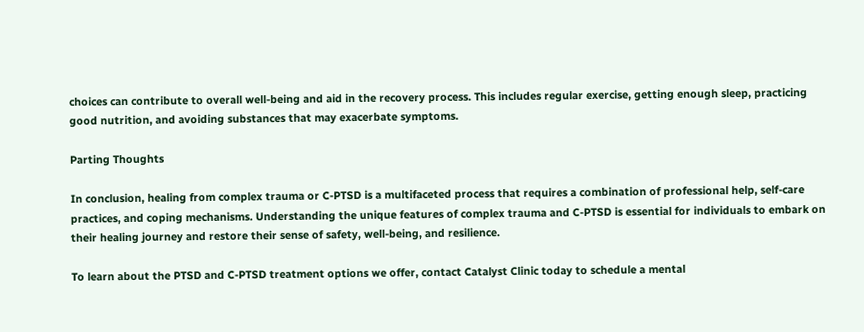choices can contribute to overall well-being and aid in the recovery process. This includes regular exercise, getting enough sleep, practicing good nutrition, and avoiding substances that may exacerbate symptoms.

Parting Thoughts

In conclusion, healing from complex trauma or C-PTSD is a multifaceted process that requires a combination of professional help, self-care practices, and coping mechanisms. Understanding the unique features of complex trauma and C-PTSD is essential for individuals to embark on their healing journey and restore their sense of safety, well-being, and resilience.

To learn about the PTSD and C-PTSD treatment options we offer, contact Catalyst Clinic today to schedule a mental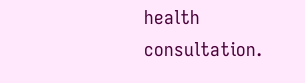health consultation.